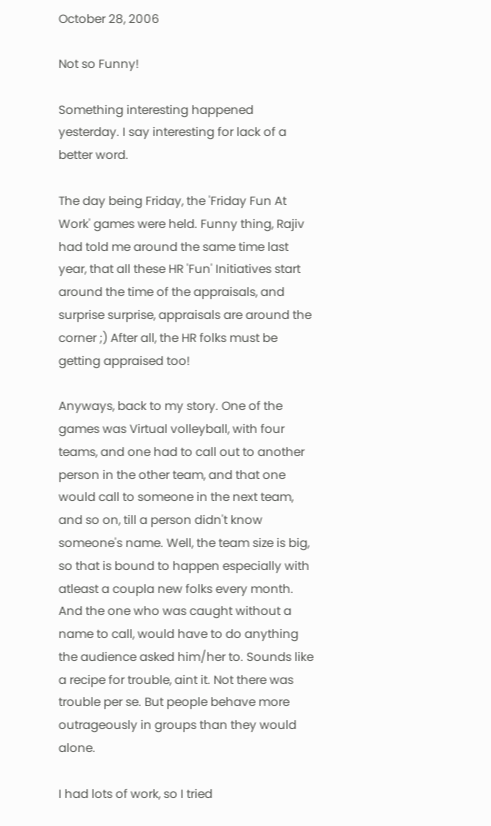October 28, 2006

Not so Funny!

Something interesting happened yesterday. I say interesting for lack of a better word.

The day being Friday, the 'Friday Fun At Work' games were held. Funny thing, Rajiv had told me around the same time last year, that all these HR 'Fun' Initiatives start around the time of the appraisals, and surprise surprise, appraisals are around the corner ;) After all, the HR folks must be getting appraised too!

Anyways, back to my story. One of the games was Virtual volleyball, with four teams, and one had to call out to another person in the other team, and that one would call to someone in the next team, and so on, till a person didn't know someone's name. Well, the team size is big, so that is bound to happen especially with atleast a coupla new folks every month. And the one who was caught without a name to call, would have to do anything the audience asked him/her to. Sounds like a recipe for trouble, aint it. Not there was trouble per se. But people behave more outrageously in groups than they would alone.

I had lots of work, so I tried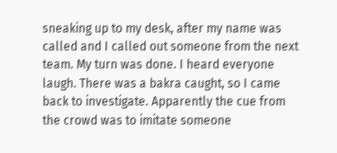sneaking up to my desk, after my name was called and I called out someone from the next team. My turn was done. I heard everyone laugh. There was a bakra caught, so I came back to investigate. Apparently the cue from the crowd was to imitate someone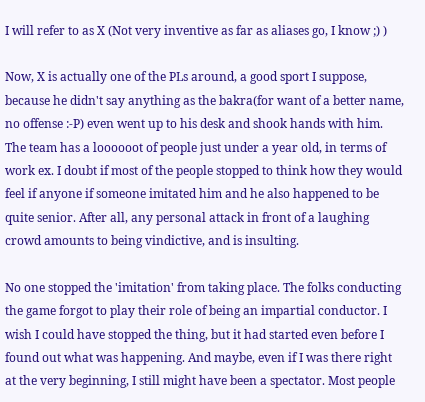I will refer to as X (Not very inventive as far as aliases go, I know ;) )

Now, X is actually one of the PLs around, a good sport I suppose, because he didn't say anything as the bakra(for want of a better name, no offense :-P) even went up to his desk and shook hands with him. The team has a loooooot of people just under a year old, in terms of work ex. I doubt if most of the people stopped to think how they would feel if anyone if someone imitated him and he also happened to be quite senior. After all, any personal attack in front of a laughing crowd amounts to being vindictive, and is insulting.

No one stopped the 'imitation' from taking place. The folks conducting the game forgot to play their role of being an impartial conductor. I wish I could have stopped the thing, but it had started even before I found out what was happening. And maybe, even if I was there right at the very beginning, I still might have been a spectator. Most people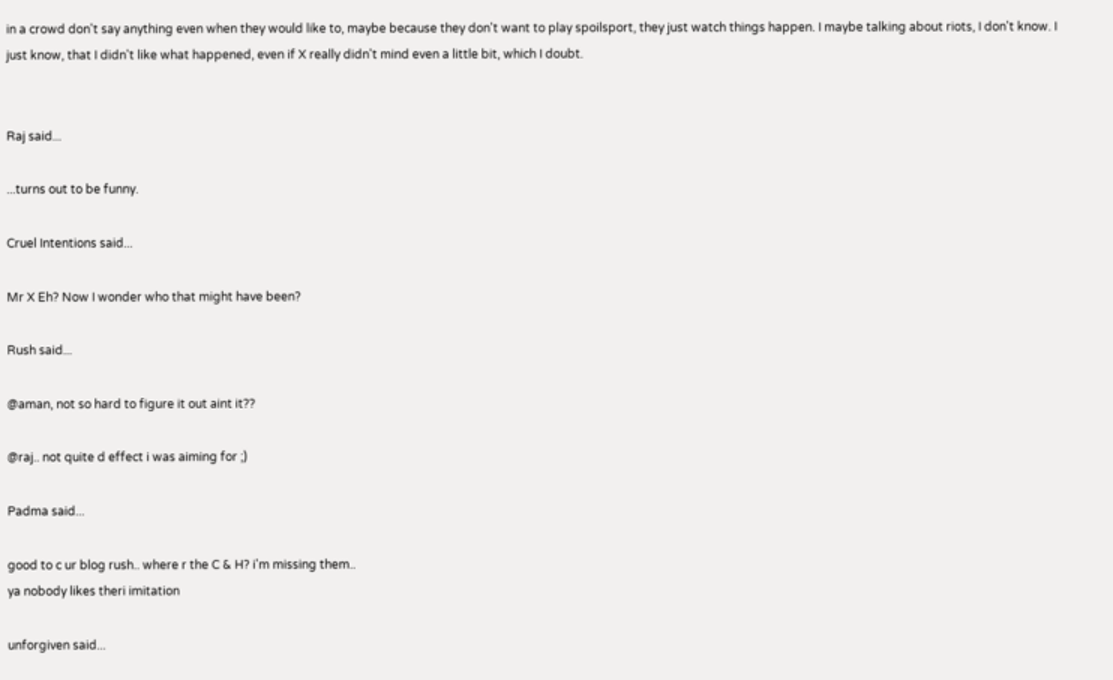in a crowd don't say anything even when they would like to, maybe because they don't want to play spoilsport, they just watch things happen. I maybe talking about riots, I don't know. I just know, that I didn't like what happened, even if X really didn't mind even a little bit, which I doubt.


Raj said...

...turns out to be funny.

Cruel Intentions said...

Mr X Eh? Now I wonder who that might have been?

Rush said...

@aman, not so hard to figure it out aint it??

@raj.. not quite d effect i was aiming for ;)

Padma said...

good to c ur blog rush.. where r the C & H? i'm missing them..
ya nobody likes theri imitation

unforgiven said...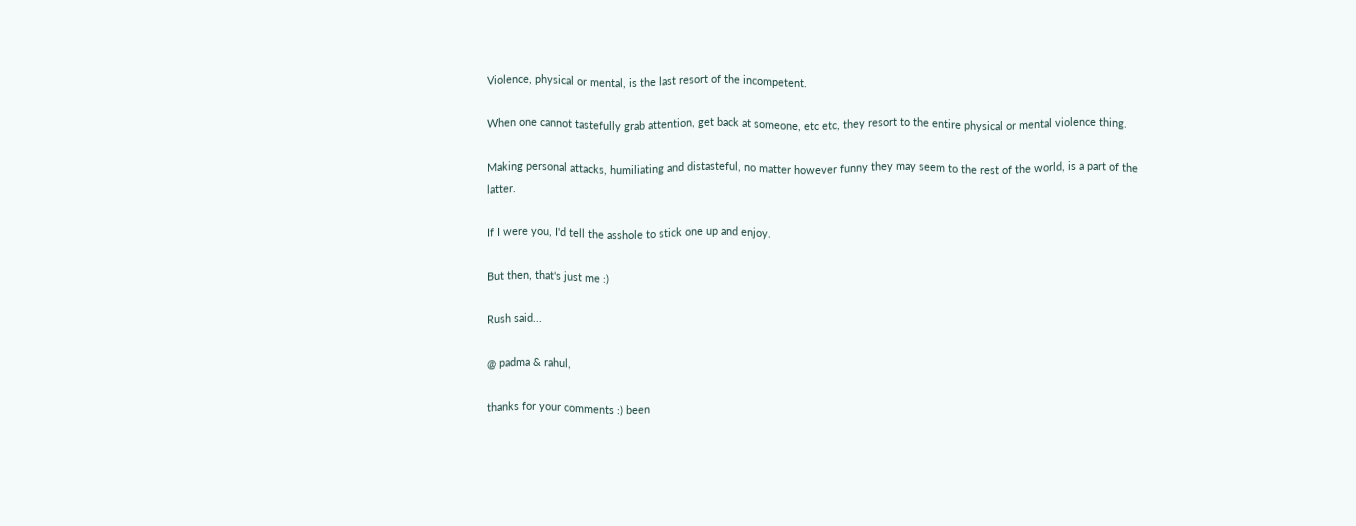Violence, physical or mental, is the last resort of the incompetent.

When one cannot tastefully grab attention, get back at someone, etc etc, they resort to the entire physical or mental violence thing.

Making personal attacks, humiliating and distasteful, no matter however funny they may seem to the rest of the world, is a part of the latter.

If I were you, I'd tell the asshole to stick one up and enjoy.

But then, that's just me :)

Rush said...

@ padma & rahul,

thanks for your comments :) been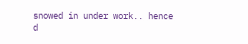snowed in under work.. hence d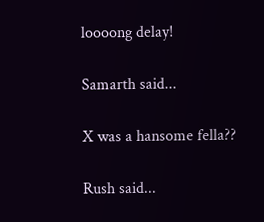loooong delay!

Samarth said...

X was a hansome fella??

Rush said...